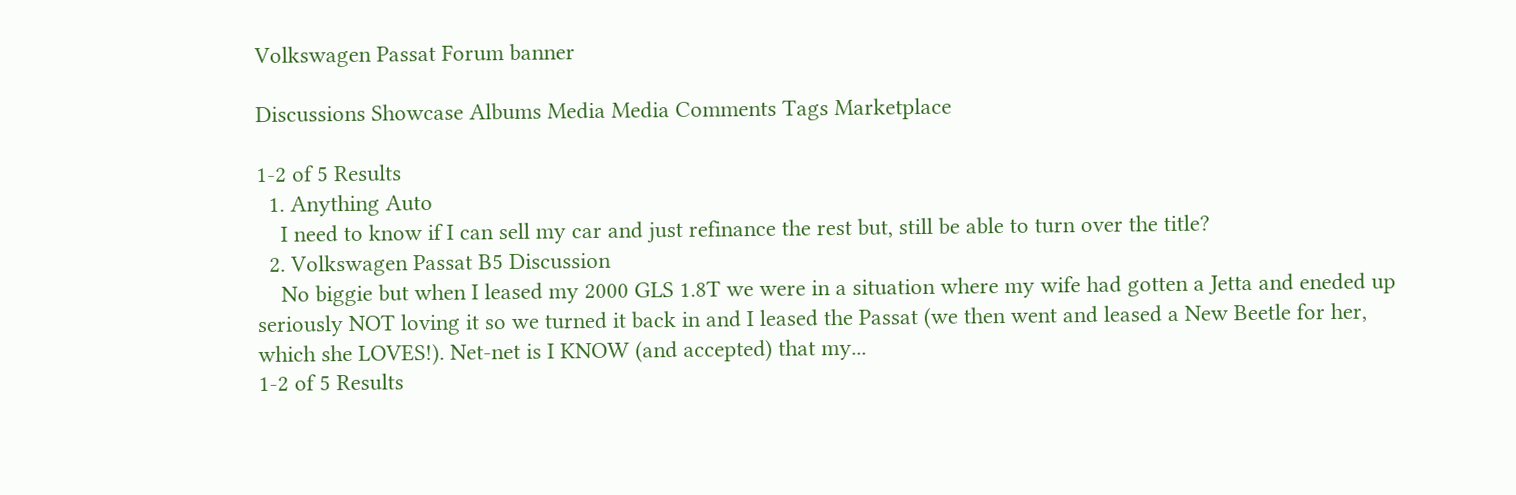Volkswagen Passat Forum banner

Discussions Showcase Albums Media Media Comments Tags Marketplace

1-2 of 5 Results
  1. Anything Auto
    I need to know if I can sell my car and just refinance the rest but, still be able to turn over the title?
  2. Volkswagen Passat B5 Discussion
    No biggie but when I leased my 2000 GLS 1.8T we were in a situation where my wife had gotten a Jetta and eneded up seriously NOT loving it so we turned it back in and I leased the Passat (we then went and leased a New Beetle for her, which she LOVES!). Net-net is I KNOW (and accepted) that my...
1-2 of 5 Results